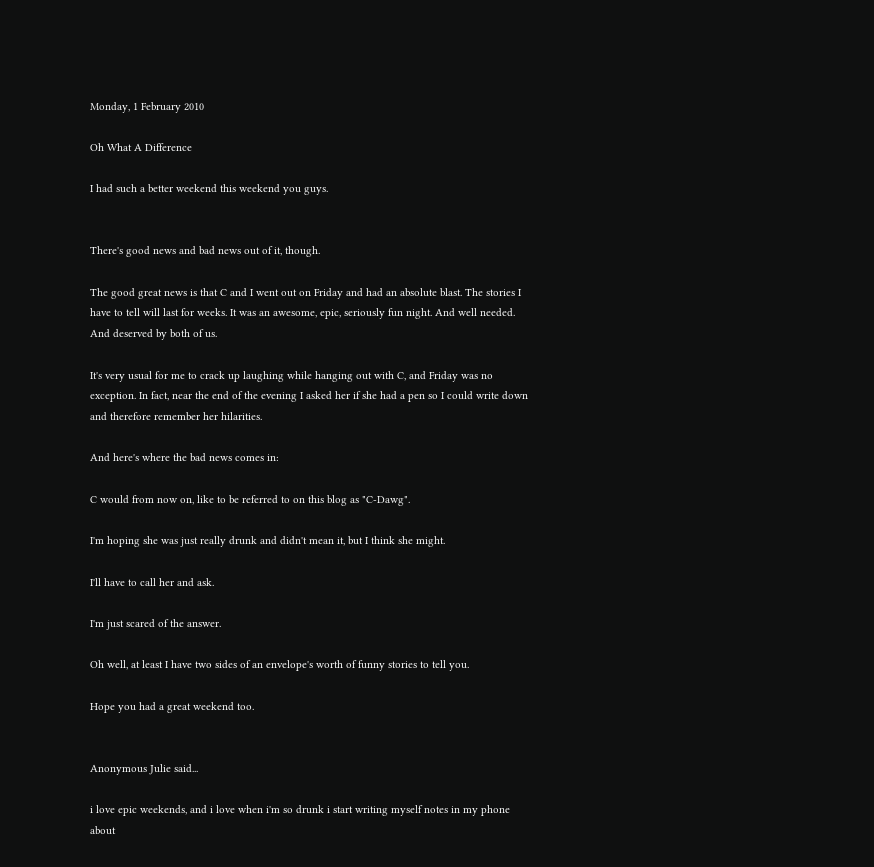Monday, 1 February 2010

Oh What A Difference

I had such a better weekend this weekend you guys.


There's good news and bad news out of it, though.

The good great news is that C and I went out on Friday and had an absolute blast. The stories I have to tell will last for weeks. It was an awesome, epic, seriously fun night. And well needed. And deserved by both of us.

It's very usual for me to crack up laughing while hanging out with C, and Friday was no exception. In fact, near the end of the evening I asked her if she had a pen so I could write down and therefore remember her hilarities.

And here's where the bad news comes in:

C would from now on, like to be referred to on this blog as "C-Dawg".

I'm hoping she was just really drunk and didn't mean it, but I think she might.

I'll have to call her and ask.

I'm just scared of the answer.

Oh well, at least I have two sides of an envelope's worth of funny stories to tell you.

Hope you had a great weekend too.


Anonymous Julie said...

i love epic weekends, and i love when i'm so drunk i start writing myself notes in my phone about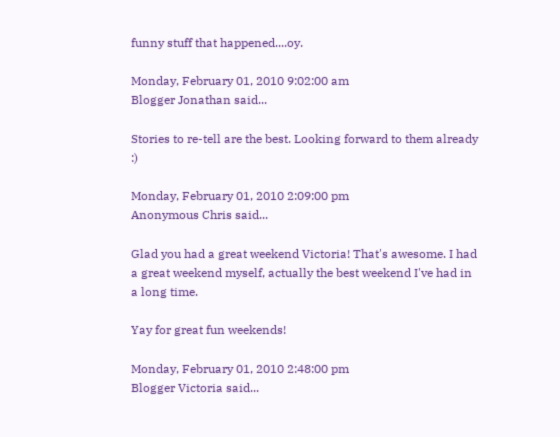funny stuff that happened....oy.

Monday, February 01, 2010 9:02:00 am
Blogger Jonathan said...

Stories to re-tell are the best. Looking forward to them already :)

Monday, February 01, 2010 2:09:00 pm
Anonymous Chris said...

Glad you had a great weekend Victoria! That's awesome. I had a great weekend myself, actually the best weekend I've had in a long time.

Yay for great fun weekends!

Monday, February 01, 2010 2:48:00 pm
Blogger Victoria said...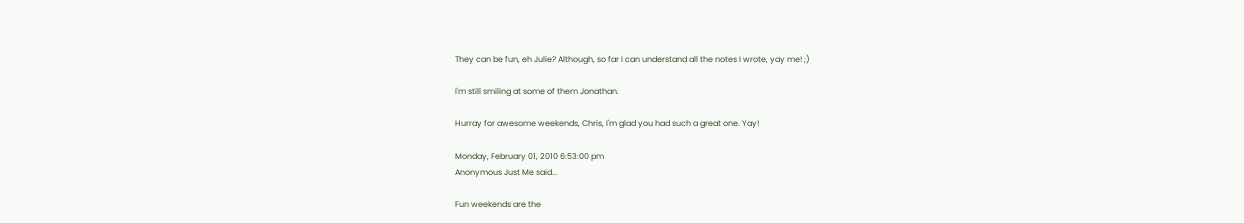They can be fun, eh Julie? Although, so far I can understand all the notes I wrote, yay me! ;)

I'm still smiling at some of them Jonathan.

Hurray for awesome weekends, Chris, I'm glad you had such a great one. Yay!

Monday, February 01, 2010 6:53:00 pm
Anonymous Just Me said...

Fun weekends are the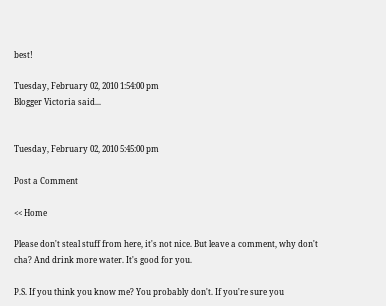best!

Tuesday, February 02, 2010 1:54:00 pm
Blogger Victoria said...


Tuesday, February 02, 2010 5:45:00 pm

Post a Comment

<< Home

Please don't steal stuff from here, it's not nice. But leave a comment, why don't cha? And drink more water. It's good for you.

P.S. If you think you know me? You probably don't. If you're sure you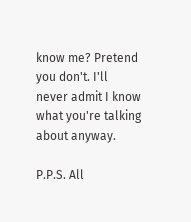know me? Pretend you don't. I'll never admit I know what you're talking about anyway.

P.P.S. All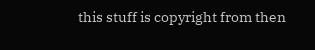this stuff is copyright from then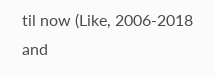til now (Like, 2006-2018 and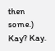then some.) Kay? Kay.